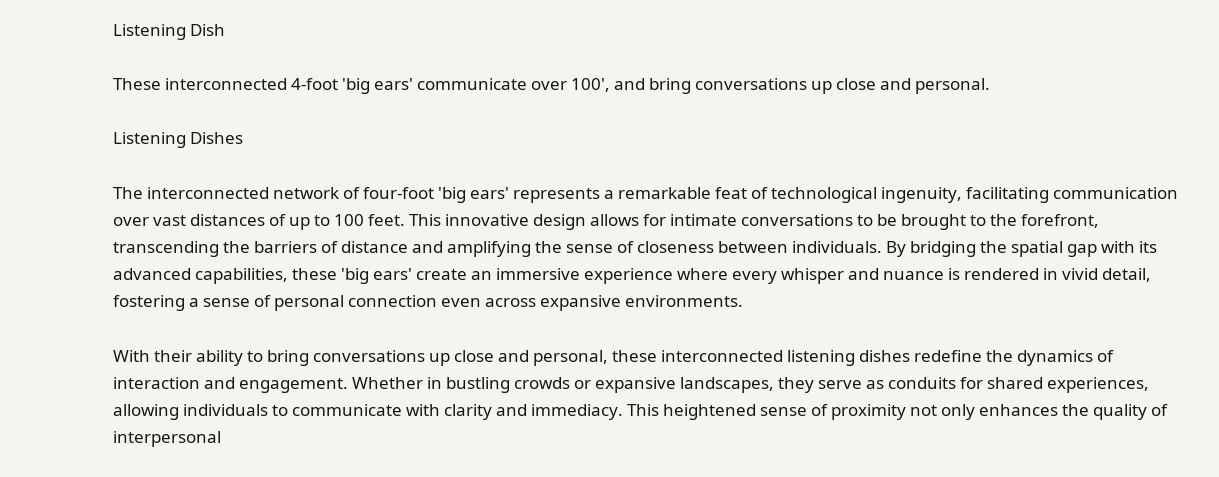Listening Dish

These interconnected 4-foot 'big ears' communicate over 100', and bring conversations up close and personal.

Listening Dishes

The interconnected network of four-foot 'big ears' represents a remarkable feat of technological ingenuity, facilitating communication over vast distances of up to 100 feet. This innovative design allows for intimate conversations to be brought to the forefront, transcending the barriers of distance and amplifying the sense of closeness between individuals. By bridging the spatial gap with its advanced capabilities, these 'big ears' create an immersive experience where every whisper and nuance is rendered in vivid detail, fostering a sense of personal connection even across expansive environments.

With their ability to bring conversations up close and personal, these interconnected listening dishes redefine the dynamics of interaction and engagement. Whether in bustling crowds or expansive landscapes, they serve as conduits for shared experiences, allowing individuals to communicate with clarity and immediacy. This heightened sense of proximity not only enhances the quality of interpersonal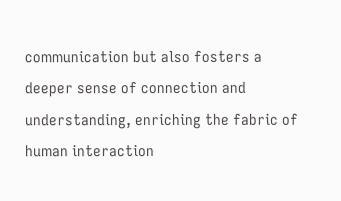communication but also fosters a deeper sense of connection and understanding, enriching the fabric of human interaction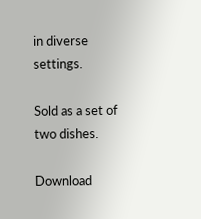in diverse settings.

Sold as a set of two dishes.

Download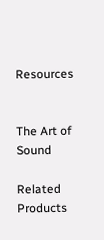Resources


The Art of Sound

Related Products